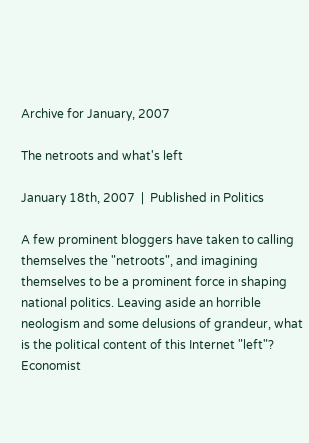Archive for January, 2007

The netroots and what's left

January 18th, 2007  |  Published in Politics

A few prominent bloggers have taken to calling themselves the "netroots", and imagining themselves to be a prominent force in shaping national politics. Leaving aside an horrible neologism and some delusions of grandeur, what is the political content of this Internet "left"? Economist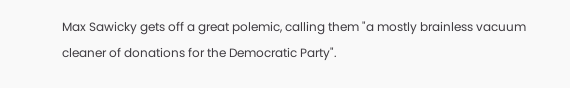Max Sawicky gets off a great polemic, calling them "a mostly brainless vacuum cleaner of donations for the Democratic Party".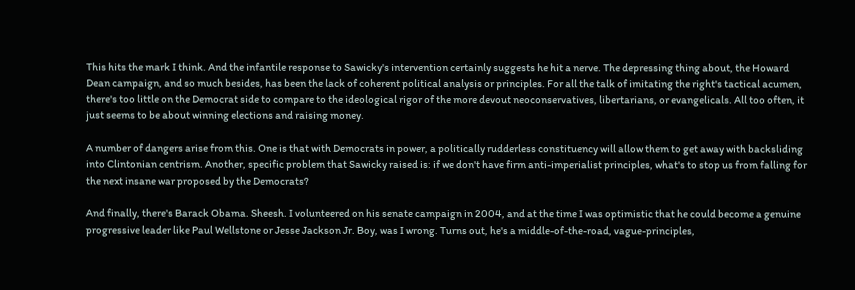This hits the mark I think. And the infantile response to Sawicky's intervention certainly suggests he hit a nerve. The depressing thing about, the Howard Dean campaign, and so much besides, has been the lack of coherent political analysis or principles. For all the talk of imitating the right's tactical acumen, there's too little on the Democrat side to compare to the ideological rigor of the more devout neoconservatives, libertarians, or evangelicals. All too often, it just seems to be about winning elections and raising money.

A number of dangers arise from this. One is that with Democrats in power, a politically rudderless constituency will allow them to get away with backsliding into Clintonian centrism. Another, specific problem that Sawicky raised is: if we don't have firm anti-imperialist principles, what's to stop us from falling for the next insane war proposed by the Democrats?

And finally, there's Barack Obama. Sheesh. I volunteered on his senate campaign in 2004, and at the time I was optimistic that he could become a genuine progressive leader like Paul Wellstone or Jesse Jackson Jr. Boy, was I wrong. Turns out, he's a middle-of-the-road, vague-principles,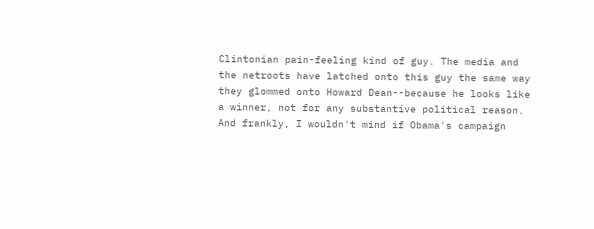Clintonian pain-feeling kind of guy. The media and the netroots have latched onto this guy the same way they glommed onto Howard Dean--because he looks like a winner, not for any substantive political reason. And frankly, I wouldn't mind if Obama's campaign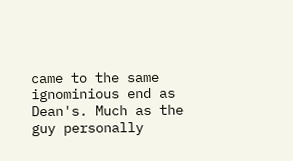came to the same ignominious end as Dean's. Much as the guy personally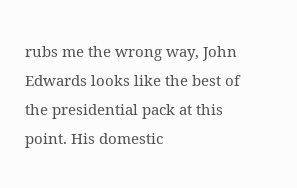rubs me the wrong way, John Edwards looks like the best of the presidential pack at this point. His domestic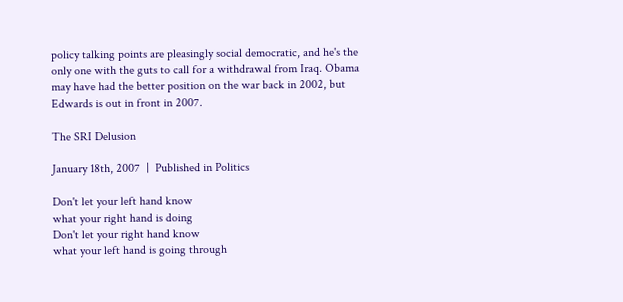policy talking points are pleasingly social democratic, and he's the only one with the guts to call for a withdrawal from Iraq. Obama may have had the better position on the war back in 2002, but Edwards is out in front in 2007.

The SRI Delusion

January 18th, 2007  |  Published in Politics

Don't let your left hand know
what your right hand is doing
Don't let your right hand know
what your left hand is going through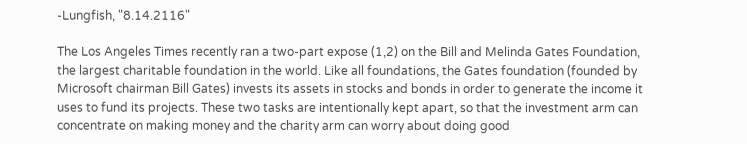-Lungfish, "8.14.2116"

The Los Angeles Times recently ran a two-part expose (1,2) on the Bill and Melinda Gates Foundation, the largest charitable foundation in the world. Like all foundations, the Gates foundation (founded by Microsoft chairman Bill Gates) invests its assets in stocks and bonds in order to generate the income it uses to fund its projects. These two tasks are intentionally kept apart, so that the investment arm can concentrate on making money and the charity arm can worry about doing good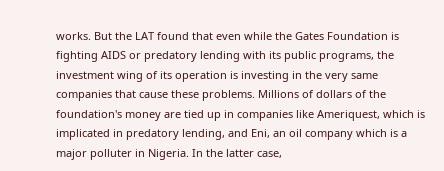works. But the LAT found that even while the Gates Foundation is fighting AIDS or predatory lending with its public programs, the investment wing of its operation is investing in the very same companies that cause these problems. Millions of dollars of the foundation's money are tied up in companies like Ameriquest, which is implicated in predatory lending, and Eni, an oil company which is a major polluter in Nigeria. In the latter case,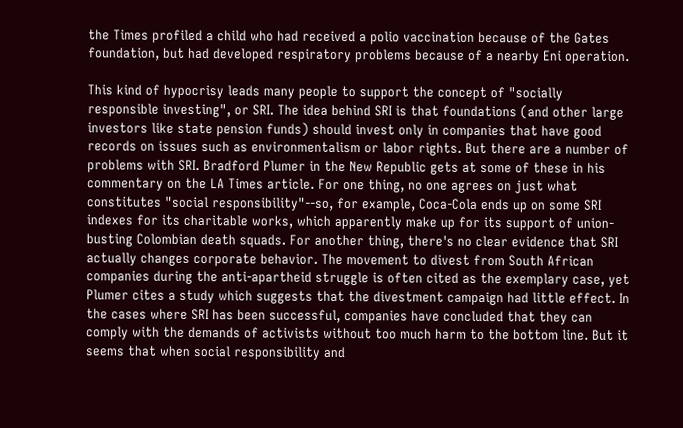the Times profiled a child who had received a polio vaccination because of the Gates foundation, but had developed respiratory problems because of a nearby Eni operation.

This kind of hypocrisy leads many people to support the concept of "socially responsible investing", or SRI. The idea behind SRI is that foundations (and other large investors like state pension funds) should invest only in companies that have good records on issues such as environmentalism or labor rights. But there are a number of problems with SRI. Bradford Plumer in the New Republic gets at some of these in his commentary on the LA Times article. For one thing, no one agrees on just what constitutes "social responsibility"--so, for example, Coca-Cola ends up on some SRI indexes for its charitable works, which apparently make up for its support of union-busting Colombian death squads. For another thing, there's no clear evidence that SRI actually changes corporate behavior. The movement to divest from South African companies during the anti-apartheid struggle is often cited as the exemplary case, yet Plumer cites a study which suggests that the divestment campaign had little effect. In the cases where SRI has been successful, companies have concluded that they can comply with the demands of activists without too much harm to the bottom line. But it seems that when social responsibility and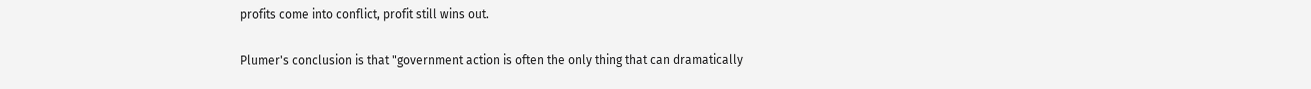profits come into conflict, profit still wins out.

Plumer's conclusion is that "government action is often the only thing that can dramatically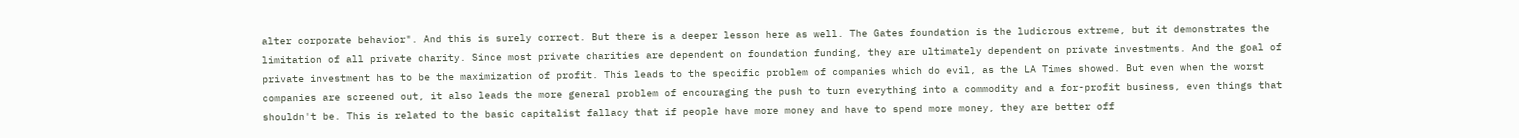alter corporate behavior". And this is surely correct. But there is a deeper lesson here as well. The Gates foundation is the ludicrous extreme, but it demonstrates the limitation of all private charity. Since most private charities are dependent on foundation funding, they are ultimately dependent on private investments. And the goal of private investment has to be the maximization of profit. This leads to the specific problem of companies which do evil, as the LA Times showed. But even when the worst companies are screened out, it also leads the more general problem of encouraging the push to turn everything into a commodity and a for-profit business, even things that shouldn't be. This is related to the basic capitalist fallacy that if people have more money and have to spend more money, they are better off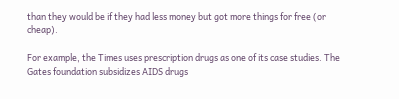than they would be if they had less money but got more things for free (or cheap).

For example, the Times uses prescription drugs as one of its case studies. The Gates foundation subsidizes AIDS drugs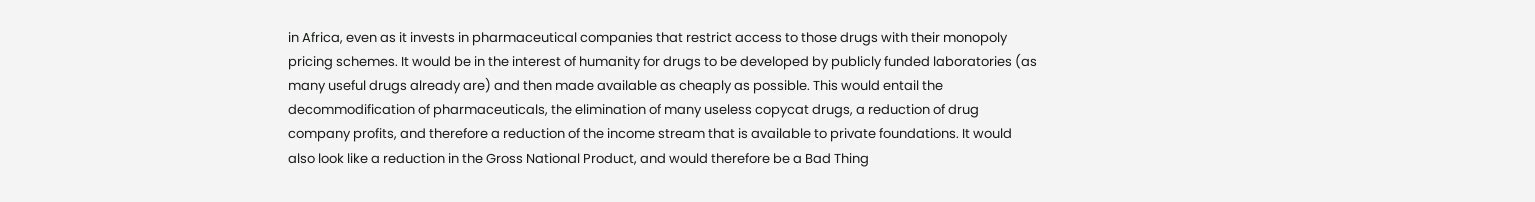in Africa, even as it invests in pharmaceutical companies that restrict access to those drugs with their monopoly pricing schemes. It would be in the interest of humanity for drugs to be developed by publicly funded laboratories (as many useful drugs already are) and then made available as cheaply as possible. This would entail the decommodification of pharmaceuticals, the elimination of many useless copycat drugs, a reduction of drug company profits, and therefore a reduction of the income stream that is available to private foundations. It would also look like a reduction in the Gross National Product, and would therefore be a Bad Thing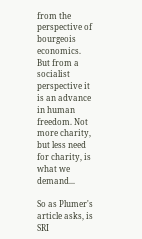from the perspective of bourgeois economics. But from a socialist perspective it is an advance in human freedom. Not more charity, but less need for charity, is what we demand...

So as Plumer's article asks, is SRI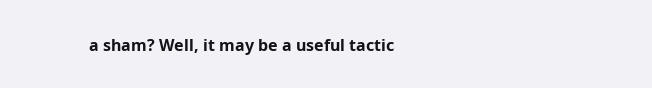a sham? Well, it may be a useful tactic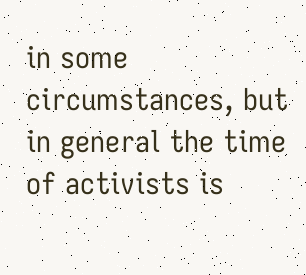in some circumstances, but in general the time of activists is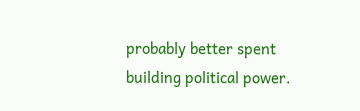probably better spent building political power.